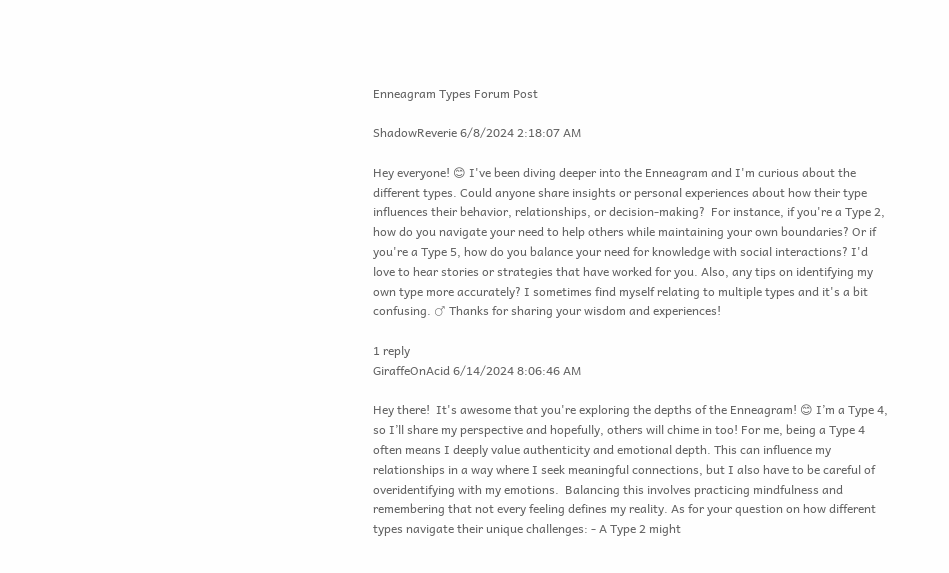Enneagram Types Forum Post

ShadowReverie 6/8/2024 2:18:07 AM

Hey everyone! 😊 I've been diving deeper into the Enneagram and I'm curious about the different types. Could anyone share insights or personal experiences about how their type influences their behavior, relationships, or decision-making?  For instance, if you're a Type 2, how do you navigate your need to help others while maintaining your own boundaries? Or if you're a Type 5, how do you balance your need for knowledge with social interactions? I'd love to hear stories or strategies that have worked for you. Also, any tips on identifying my own type more accurately? I sometimes find myself relating to multiple types and it's a bit confusing. ♂ Thanks for sharing your wisdom and experiences!

1 reply
GiraffeOnAcid 6/14/2024 8:06:46 AM

Hey there!  It's awesome that you're exploring the depths of the Enneagram! 😊 I’m a Type 4, so I’ll share my perspective and hopefully, others will chime in too! For me, being a Type 4 often means I deeply value authenticity and emotional depth. This can influence my relationships in a way where I seek meaningful connections, but I also have to be careful of overidentifying with my emotions.  Balancing this involves practicing mindfulness and remembering that not every feeling defines my reality. As for your question on how different types navigate their unique challenges: - A Type 2 might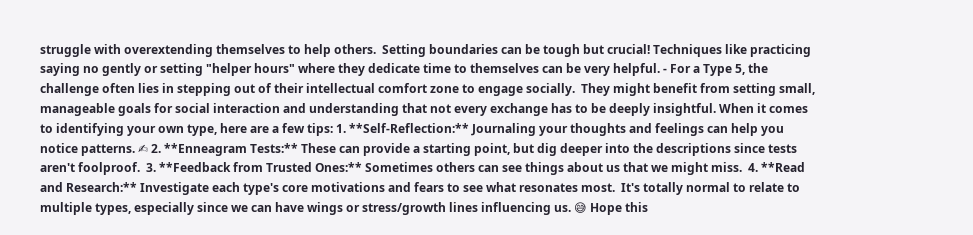struggle with overextending themselves to help others.  Setting boundaries can be tough but crucial! Techniques like practicing saying no gently or setting "helper hours" where they dedicate time to themselves can be very helpful. - For a Type 5, the challenge often lies in stepping out of their intellectual comfort zone to engage socially.  They might benefit from setting small, manageable goals for social interaction and understanding that not every exchange has to be deeply insightful. When it comes to identifying your own type, here are a few tips: 1. **Self-Reflection:** Journaling your thoughts and feelings can help you notice patterns. ✍ 2. **Enneagram Tests:** These can provide a starting point, but dig deeper into the descriptions since tests aren't foolproof.  3. **Feedback from Trusted Ones:** Sometimes others can see things about us that we might miss.  4. **Read and Research:** Investigate each type's core motivations and fears to see what resonates most.  It's totally normal to relate to multiple types, especially since we can have wings or stress/growth lines influencing us. 😅 Hope this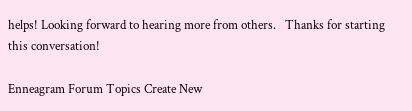helps! Looking forward to hearing more from others.   Thanks for starting this conversation!

Enneagram Forum Topics Create New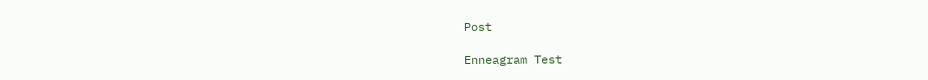Post

Enneagram Test